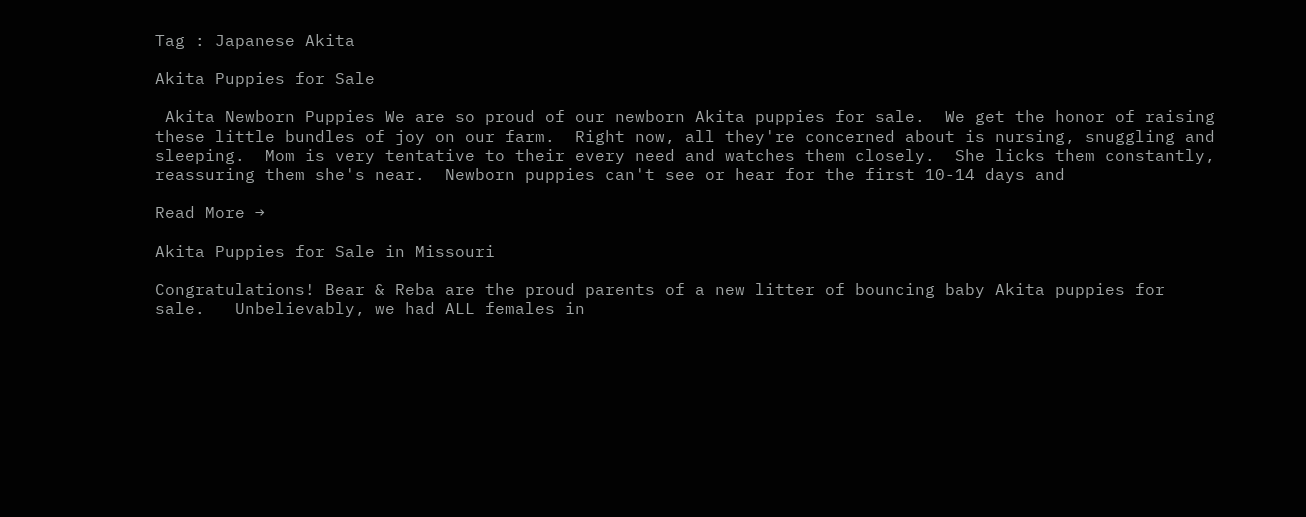Tag : Japanese Akita

Akita Puppies for Sale

 Akita Newborn Puppies We are so proud of our newborn Akita puppies for sale.  We get the honor of raising these little bundles of joy on our farm.  Right now, all they're concerned about is nursing, snuggling and sleeping.  Mom is very tentative to their every need and watches them closely.  She licks them constantly, reassuring them she's near.  Newborn puppies can't see or hear for the first 10-14 days and

Read More →

Akita Puppies for Sale in Missouri

Congratulations! Bear & Reba are the proud parents of a new litter of bouncing baby Akita puppies for sale.   Unbelievably, we had ALL females in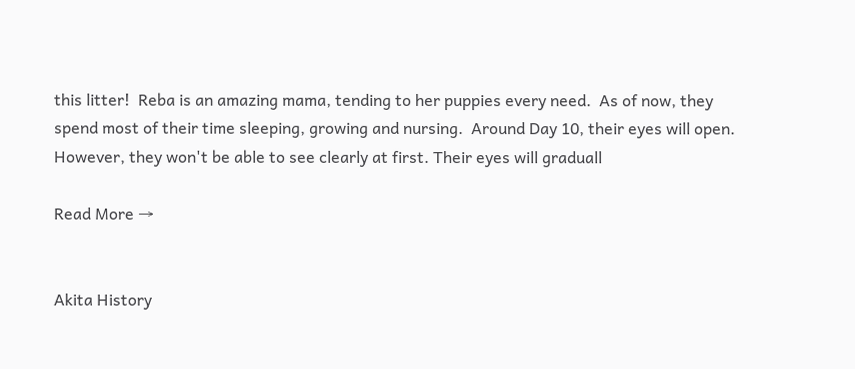this litter!  Reba is an amazing mama, tending to her puppies every need.  As of now, they spend most of their time sleeping, growing and nursing.  Around Day 10, their eyes will open.  However, they won't be able to see clearly at first. Their eyes will graduall

Read More →


Akita History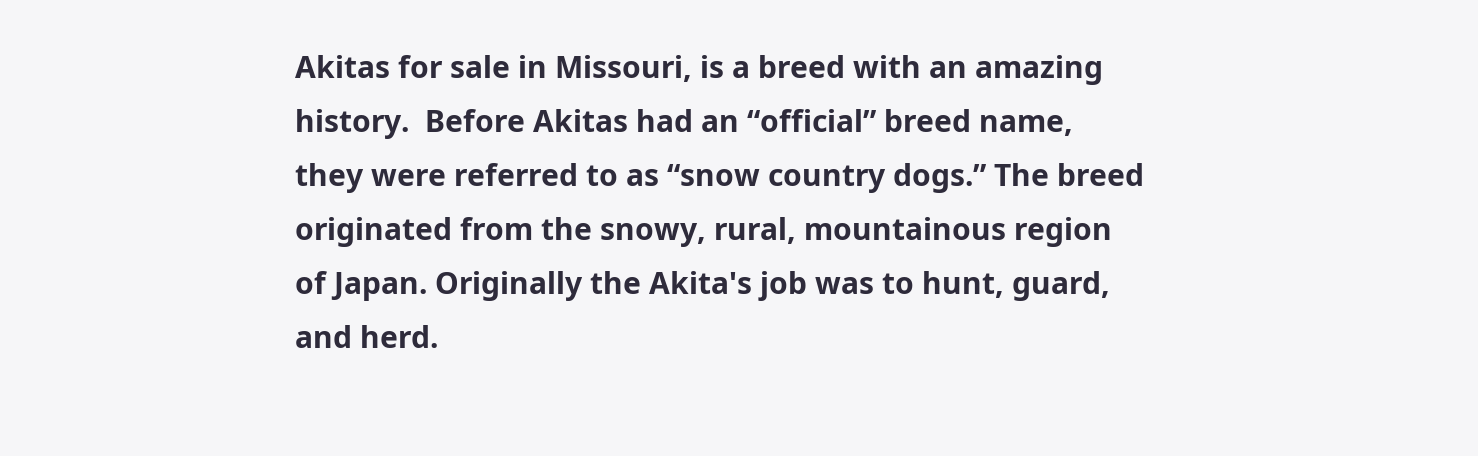Akitas for sale in Missouri, is a breed with an amazing history.  Before Akitas had an “official” breed name, they were referred to as “snow country dogs.” The breed originated from the snowy, rural, mountainous region of Japan. Originally the Akita's job was to hunt, guard, and herd.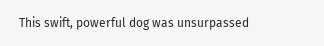This swift, powerful dog was unsurpassed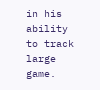in his ability to track large game.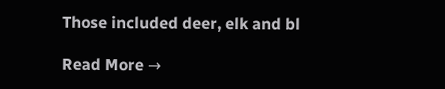Those included deer, elk and bl

Read More →